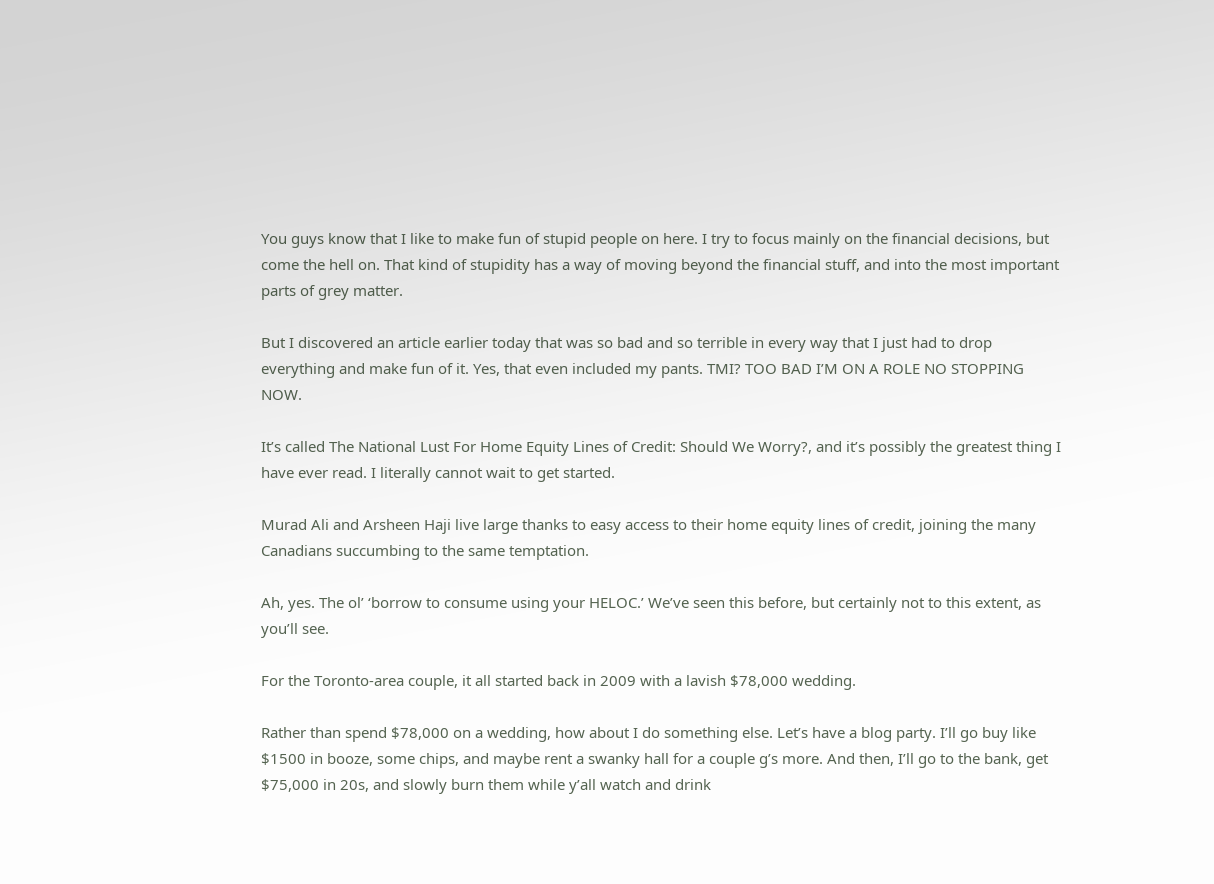You guys know that I like to make fun of stupid people on here. I try to focus mainly on the financial decisions, but come the hell on. That kind of stupidity has a way of moving beyond the financial stuff, and into the most important parts of grey matter.

But I discovered an article earlier today that was so bad and so terrible in every way that I just had to drop everything and make fun of it. Yes, that even included my pants. TMI? TOO BAD I’M ON A ROLE NO STOPPING NOW.

It’s called The National Lust For Home Equity Lines of Credit: Should We Worry?, and it’s possibly the greatest thing I have ever read. I literally cannot wait to get started.

Murad Ali and Arsheen Haji live large thanks to easy access to their home equity lines of credit, joining the many Canadians succumbing to the same temptation.

Ah, yes. The ol’ ‘borrow to consume using your HELOC.’ We’ve seen this before, but certainly not to this extent, as you’ll see.

For the Toronto-area couple, it all started back in 2009 with a lavish $78,000 wedding.

Rather than spend $78,000 on a wedding, how about I do something else. Let’s have a blog party. I’ll go buy like $1500 in booze, some chips, and maybe rent a swanky hall for a couple g’s more. And then, I’ll go to the bank, get $75,000 in 20s, and slowly burn them while y’all watch and drink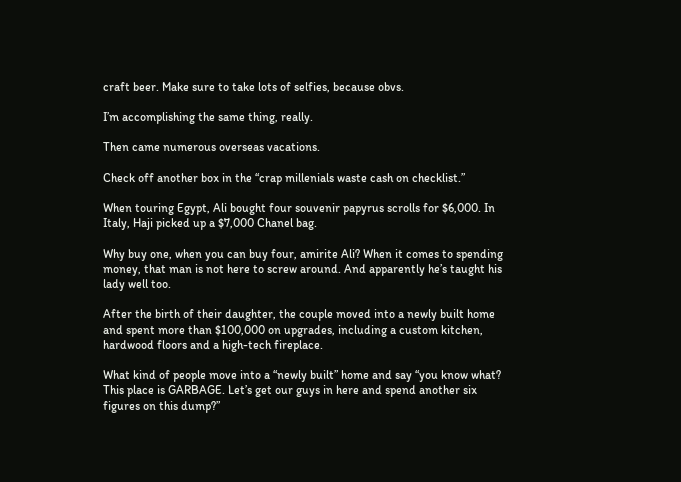craft beer. Make sure to take lots of selfies, because obvs.

I’m accomplishing the same thing, really.

Then came numerous overseas vacations.

Check off another box in the “crap millenials waste cash on checklist.”

When touring Egypt, Ali bought four souvenir papyrus scrolls for $6,000. In Italy, Haji picked up a $7,000 Chanel bag.

Why buy one, when you can buy four, amirite Ali? When it comes to spending money, that man is not here to screw around. And apparently he’s taught his lady well too.

After the birth of their daughter, the couple moved into a newly built home and spent more than $100,000 on upgrades, including a custom kitchen, hardwood floors and a high-tech fireplace.

What kind of people move into a “newly built” home and say “you know what? This place is GARBAGE. Let’s get our guys in here and spend another six figures on this dump?”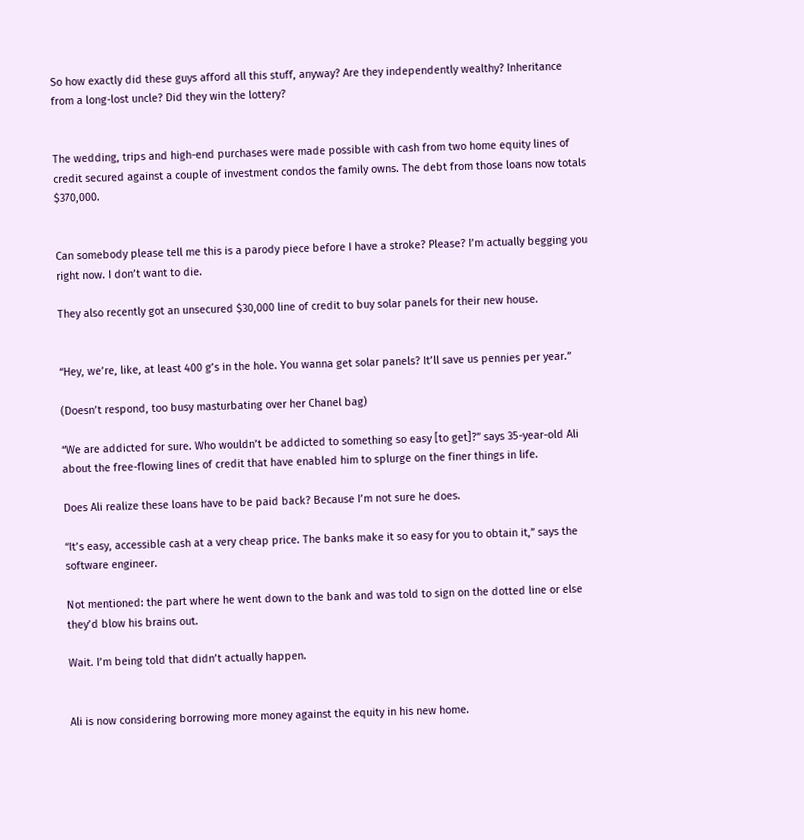So how exactly did these guys afford all this stuff, anyway? Are they independently wealthy? Inheritance from a long-lost uncle? Did they win the lottery?


The wedding, trips and high-end purchases were made possible with cash from two home equity lines of credit secured against a couple of investment condos the family owns. The debt from those loans now totals $370,000.


Can somebody please tell me this is a parody piece before I have a stroke? Please? I’m actually begging you right now. I don’t want to die.

They also recently got an unsecured $30,000 line of credit to buy solar panels for their new house.


“Hey, we’re, like, at least 400 g’s in the hole. You wanna get solar panels? It’ll save us pennies per year.”

(Doesn’t respond, too busy masturbating over her Chanel bag)

“We are addicted for sure. Who wouldn’t be addicted to something so easy [to get]?” says 35-year-old Ali about the free-flowing lines of credit that have enabled him to splurge on the finer things in life.

Does Ali realize these loans have to be paid back? Because I’m not sure he does.

“It’s easy, accessible cash at a very cheap price. The banks make it so easy for you to obtain it,” says the software engineer.

Not mentioned: the part where he went down to the bank and was told to sign on the dotted line or else they’d blow his brains out.

Wait. I’m being told that didn’t actually happen.


Ali is now considering borrowing more money against the equity in his new home.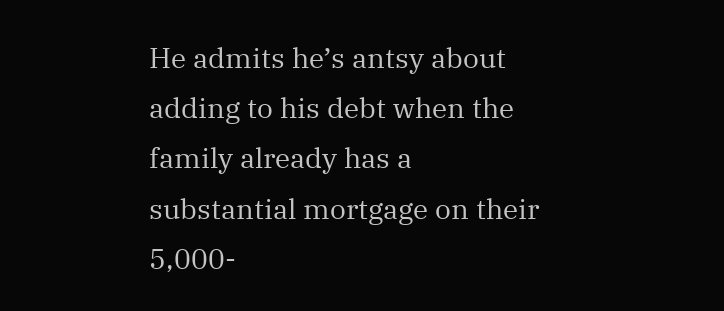He admits he’s antsy about adding to his debt when the family already has a substantial mortgage on their 5,000-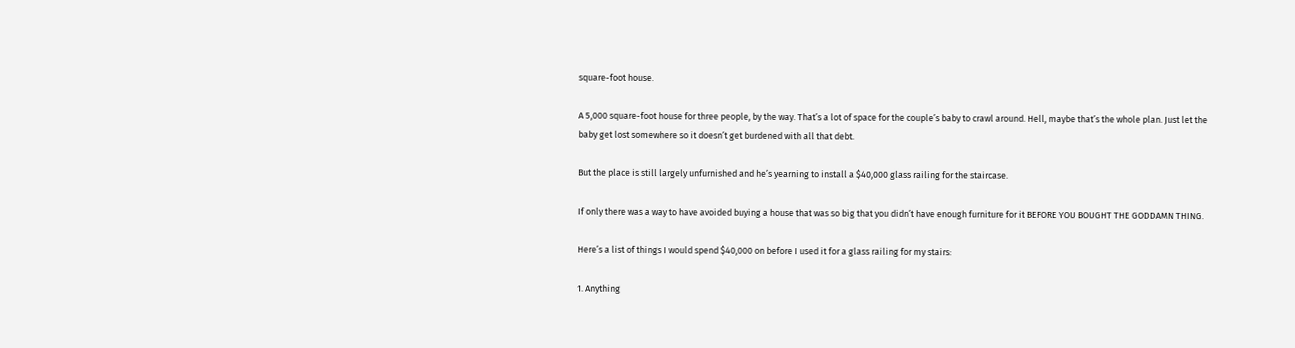square-foot house.

A 5,000 square-foot house for three people, by the way. That’s a lot of space for the couple’s baby to crawl around. Hell, maybe that’s the whole plan. Just let the baby get lost somewhere so it doesn’t get burdened with all that debt.

But the place is still largely unfurnished and he’s yearning to install a $40,000 glass railing for the staircase.

If only there was a way to have avoided buying a house that was so big that you didn’t have enough furniture for it BEFORE YOU BOUGHT THE GODDAMN THING.

Here’s a list of things I would spend $40,000 on before I used it for a glass railing for my stairs:

1. Anything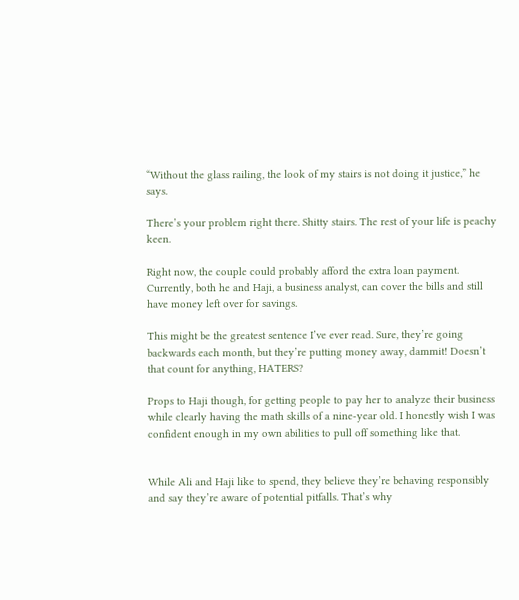“Without the glass railing, the look of my stairs is not doing it justice,” he says.

There’s your problem right there. Shitty stairs. The rest of your life is peachy keen.

Right now, the couple could probably afford the extra loan payment. Currently, both he and Haji, a business analyst, can cover the bills and still have money left over for savings.

This might be the greatest sentence I’ve ever read. Sure, they’re going backwards each month, but they’re putting money away, dammit! Doesn’t that count for anything, HATERS?

Props to Haji though, for getting people to pay her to analyze their business while clearly having the math skills of a nine-year old. I honestly wish I was confident enough in my own abilities to pull off something like that.


While Ali and Haji like to spend, they believe they’re behaving responsibly and say they’re aware of potential pitfalls. That’s why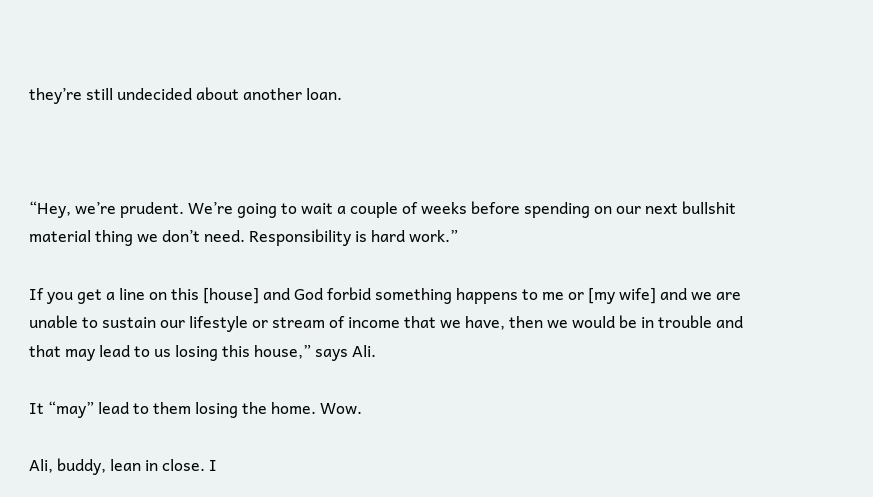they’re still undecided about another loan.



“Hey, we’re prudent. We’re going to wait a couple of weeks before spending on our next bullshit material thing we don’t need. Responsibility is hard work.”

If you get a line on this [house] and God forbid something happens to me or [my wife] and we are unable to sustain our lifestyle or stream of income that we have, then we would be in trouble and that may lead to us losing this house,” says Ali.

It “may” lead to them losing the home. Wow.

Ali, buddy, lean in close. I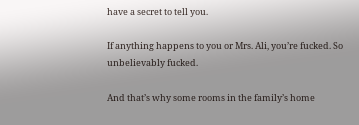have a secret to tell you.

If anything happens to you or Mrs. Ali, you’re fucked. So unbelievably fucked.

And that’s why some rooms in the family’s home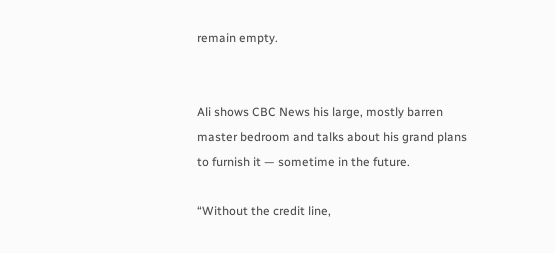remain empty.


Ali shows CBC News his large, mostly barren master bedroom and talks about his grand plans to furnish it — sometime in the future.

“Without the credit line,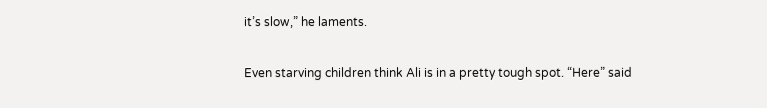it’s slow,” he laments.

Even starving children think Ali is in a pretty tough spot. “Here” said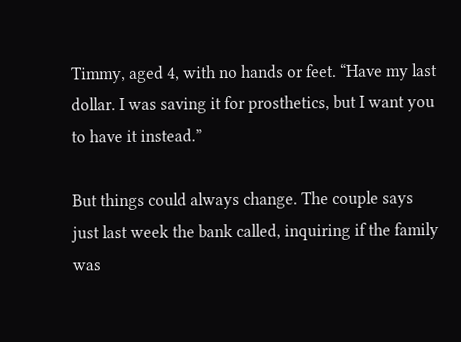Timmy, aged 4, with no hands or feet. “Have my last dollar. I was saving it for prosthetics, but I want you to have it instead.”

But things could always change. The couple says just last week the bank called, inquiring if the family was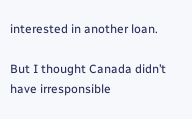interested in another loan.

But I thought Canada didn’t have irresponsible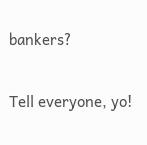bankers?

Tell everyone, yo!